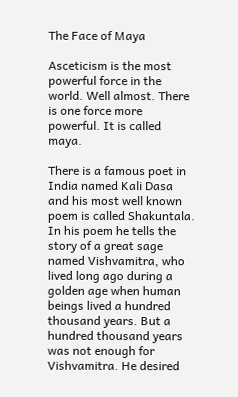The Face of Maya

Asceticism is the most powerful force in the world. Well almost. There is one force more powerful. It is called maya.

There is a famous poet in India named Kali Dasa and his most well known poem is called Shakuntala. In his poem he tells the story of a great sage named Vishvamitra, who lived long ago during a golden age when human beings lived a hundred thousand years. But a hundred thousand years was not enough for Vishvamitra. He desired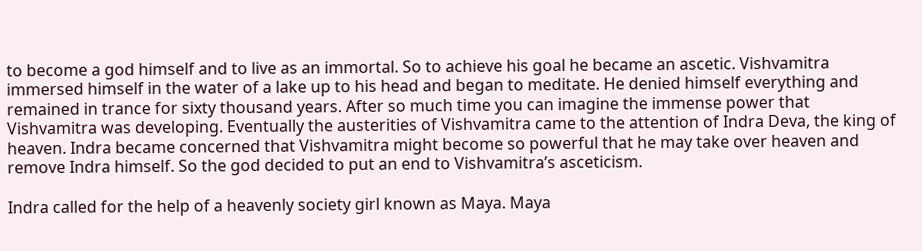to become a god himself and to live as an immortal. So to achieve his goal he became an ascetic. Vishvamitra immersed himself in the water of a lake up to his head and began to meditate. He denied himself everything and remained in trance for sixty thousand years. After so much time you can imagine the immense power that Vishvamitra was developing. Eventually the austerities of Vishvamitra came to the attention of Indra Deva, the king of heaven. Indra became concerned that Vishvamitra might become so powerful that he may take over heaven and remove Indra himself. So the god decided to put an end to Vishvamitra’s asceticism.

Indra called for the help of a heavenly society girl known as Maya. Maya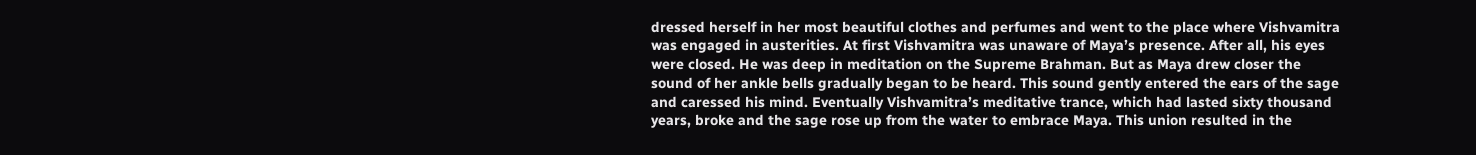dressed herself in her most beautiful clothes and perfumes and went to the place where Vishvamitra was engaged in austerities. At first Vishvamitra was unaware of Maya’s presence. After all, his eyes were closed. He was deep in meditation on the Supreme Brahman. But as Maya drew closer the sound of her ankle bells gradually began to be heard. This sound gently entered the ears of the sage and caressed his mind. Eventually Vishvamitra’s meditative trance, which had lasted sixty thousand years, broke and the sage rose up from the water to embrace Maya. This union resulted in the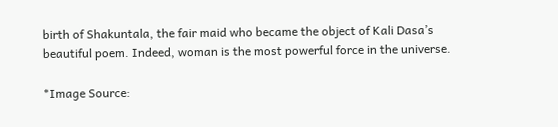birth of Shakuntala, the fair maid who became the object of Kali Dasa’s beautiful poem. Indeed, woman is the most powerful force in the universe.

*Image Source: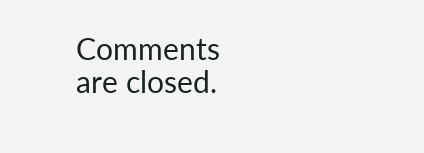Comments are closed.